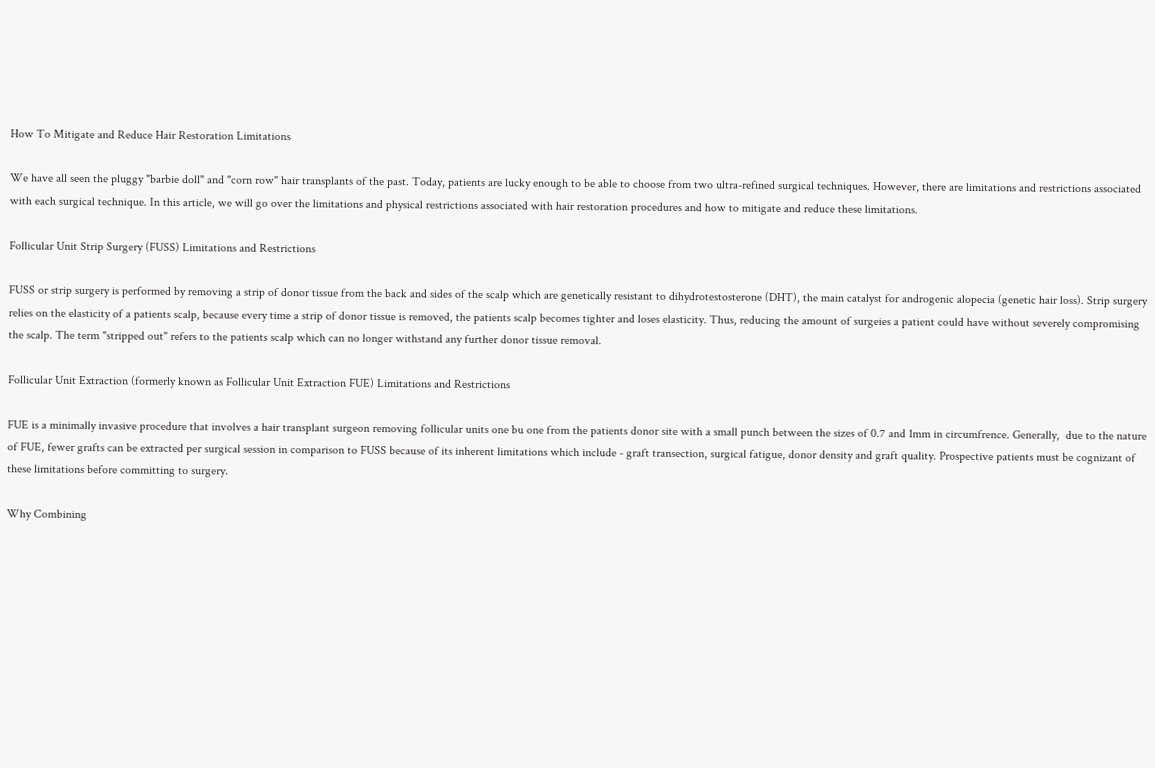How To Mitigate and Reduce Hair Restoration Limitations

We have all seen the pluggy "barbie doll" and "corn row" hair transplants of the past. Today, patients are lucky enough to be able to choose from two ultra-refined surgical techniques. However, there are limitations and restrictions associated with each surgical technique. In this article, we will go over the limitations and physical restrictions associated with hair restoration procedures and how to mitigate and reduce these limitations.

Follicular Unit Strip Surgery (FUSS) Limitations and Restrictions

FUSS or strip surgery is performed by removing a strip of donor tissue from the back and sides of the scalp which are genetically resistant to dihydrotestosterone (DHT), the main catalyst for androgenic alopecia (genetic hair loss). Strip surgery relies on the elasticity of a patients scalp, because every time a strip of donor tissue is removed, the patients scalp becomes tighter and loses elasticity. Thus, reducing the amount of surgeies a patient could have without severely compromising the scalp. The term "stripped out" refers to the patients scalp which can no longer withstand any further donor tissue removal.

Follicular Unit Extraction (formerly known as Follicular Unit Extraction FUE) Limitations and Restrictions

FUE is a minimally invasive procedure that involves a hair transplant surgeon removing follicular units one bu one from the patients donor site with a small punch between the sizes of 0.7 and 1mm in circumfrence. Generally,  due to the nature of FUE, fewer grafts can be extracted per surgical session in comparison to FUSS because of its inherent limitations which include - graft transection, surgical fatigue, donor density and graft quality. Prospective patients must be cognizant of these limitations before committing to surgery.

Why Combining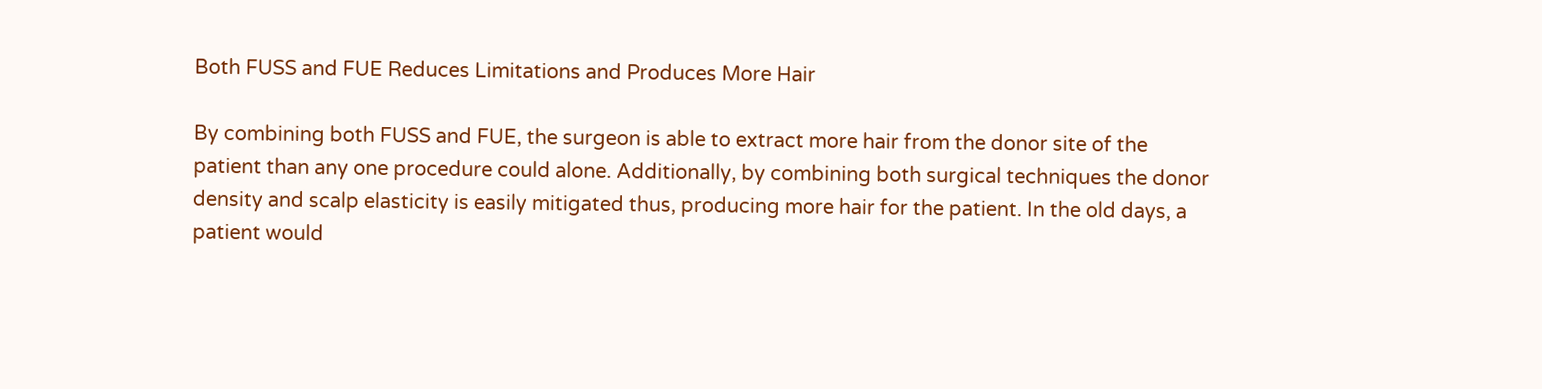Both FUSS and FUE Reduces Limitations and Produces More Hair

By combining both FUSS and FUE, the surgeon is able to extract more hair from the donor site of the patient than any one procedure could alone. Additionally, by combining both surgical techniques the donor density and scalp elasticity is easily mitigated thus, producing more hair for the patient. In the old days, a patient would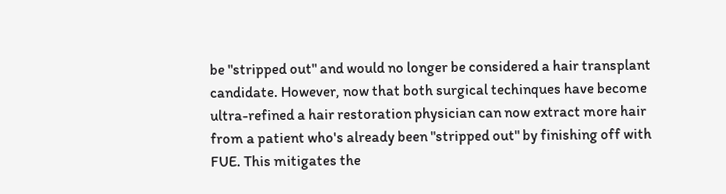be "stripped out" and would no longer be considered a hair transplant candidate. However, now that both surgical techinques have become ultra-refined a hair restoration physician can now extract more hair from a patient who's already been "stripped out" by finishing off with FUE. This mitigates the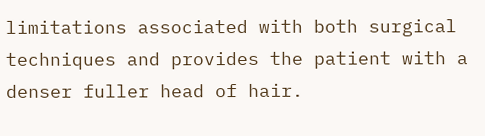limitations associated with both surgical techniques and provides the patient with a denser fuller head of hair.